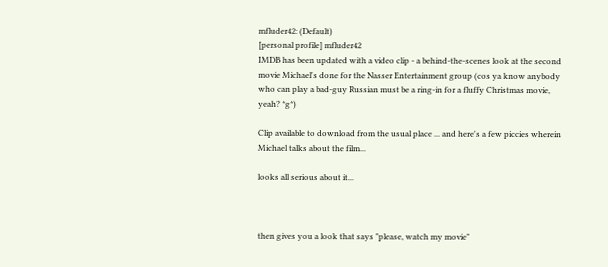mfluder42: (Default)
[personal profile] mfluder42
IMDB has been updated with a video clip - a behind-the-scenes look at the second movie Michael's done for the Nasser Entertainment group (cos ya know anybody who can play a bad-guy Russian must be a ring-in for a fluffy Christmas movie, yeah? *g*)

Clip available to download from the usual place ... and here's a few piccies wherein Michael talks about the film...

looks all serious about it...



then gives you a look that says "please, watch my movie"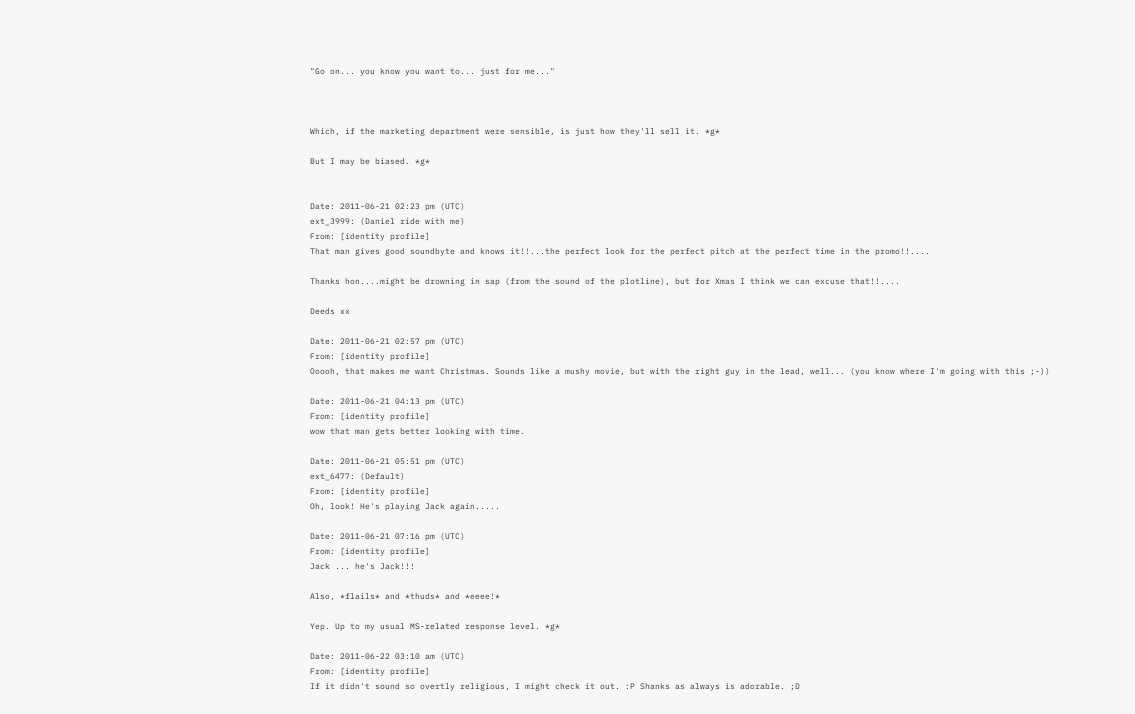"Go on... you know you want to... just for me..."



Which, if the marketing department were sensible, is just how they'll sell it. *g*

But I may be biased. *g*


Date: 2011-06-21 02:23 pm (UTC)
ext_3999: (Daniel ride with me)
From: [identity profile]
That man gives good soundbyte and knows it!!...the perfect look for the perfect pitch at the perfect time in the promo!!....

Thanks hon....might be drowning in sap (from the sound of the plotline), but for Xmas I think we can excuse that!!....

Deeds xx

Date: 2011-06-21 02:57 pm (UTC)
From: [identity profile]
Ooooh, that makes me want Christmas. Sounds like a mushy movie, but with the right guy in the lead, well... (you know where I'm going with this ;-))

Date: 2011-06-21 04:13 pm (UTC)
From: [identity profile]
wow that man gets better looking with time.

Date: 2011-06-21 05:51 pm (UTC)
ext_6477: (Default)
From: [identity profile]
Oh, look! He's playing Jack again.....

Date: 2011-06-21 07:16 pm (UTC)
From: [identity profile]
Jack ... he's Jack!!!

Also, *flails* and *thuds* and *eeee!*

Yep. Up to my usual MS-related response level. *g*

Date: 2011-06-22 03:10 am (UTC)
From: [identity profile]
If it didn't sound so overtly religious, I might check it out. :P Shanks as always is adorable. ;D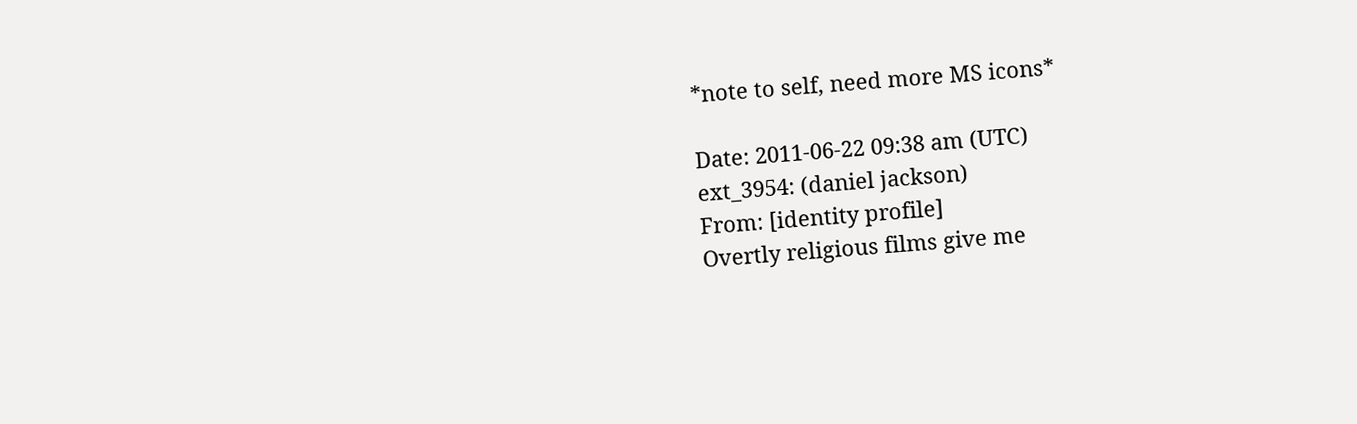*note to self, need more MS icons*

Date: 2011-06-22 09:38 am (UTC)
ext_3954: (daniel jackson)
From: [identity profile]
Overtly religious films give me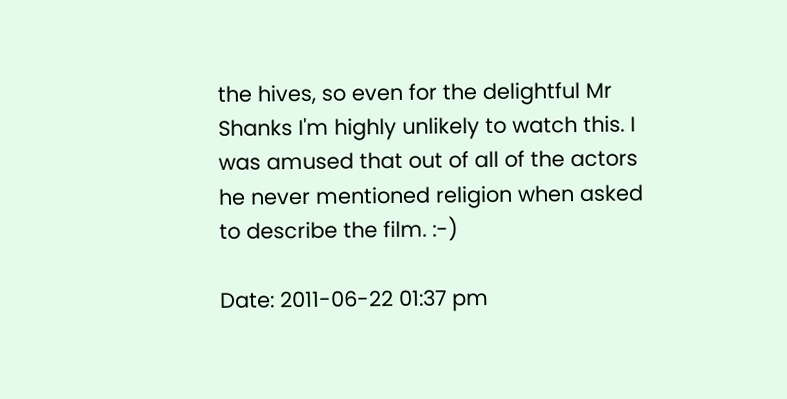the hives, so even for the delightful Mr Shanks I'm highly unlikely to watch this. I was amused that out of all of the actors he never mentioned religion when asked to describe the film. :-)

Date: 2011-06-22 01:37 pm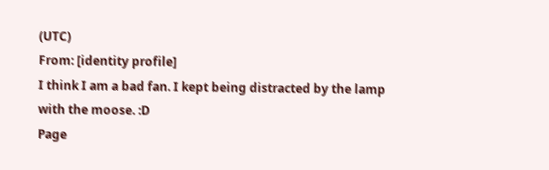(UTC)
From: [identity profile]
I think I am a bad fan. I kept being distracted by the lamp with the moose. :D
Page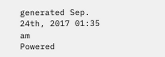generated Sep. 24th, 2017 01:35 am
Powered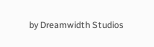by Dreamwidth Studios